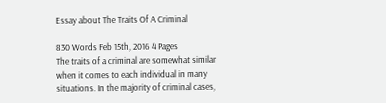Essay about The Traits Of A Criminal

830 Words Feb 15th, 2016 4 Pages
The traits of a criminal are somewhat similar when it comes to each individual in many situations. In the majority of criminal cases,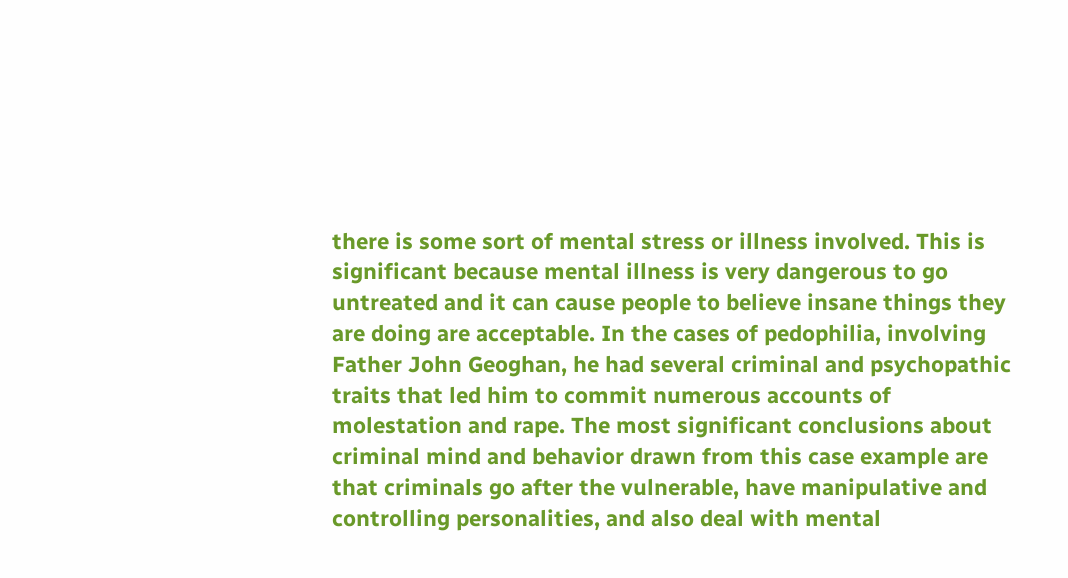there is some sort of mental stress or illness involved. This is significant because mental illness is very dangerous to go untreated and it can cause people to believe insane things they are doing are acceptable. In the cases of pedophilia, involving Father John Geoghan, he had several criminal and psychopathic traits that led him to commit numerous accounts of molestation and rape. The most significant conclusions about criminal mind and behavior drawn from this case example are that criminals go after the vulnerable, have manipulative and controlling personalities, and also deal with mental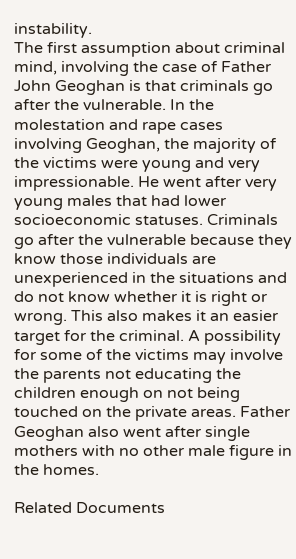instability.
The first assumption about criminal mind, involving the case of Father John Geoghan is that criminals go after the vulnerable. In the molestation and rape cases involving Geoghan, the majority of the victims were young and very impressionable. He went after very young males that had lower socioeconomic statuses. Criminals go after the vulnerable because they know those individuals are unexperienced in the situations and do not know whether it is right or wrong. This also makes it an easier target for the criminal. A possibility for some of the victims may involve the parents not educating the children enough on not being touched on the private areas. Father Geoghan also went after single mothers with no other male figure in the homes.

Related Documents